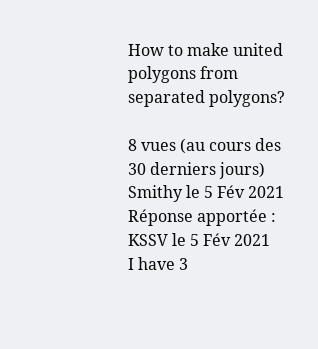How to make united polygons from separated polygons?

8 vues (au cours des 30 derniers jours)
Smithy le 5 Fév 2021
Réponse apportée : KSSV le 5 Fév 2021
I have 3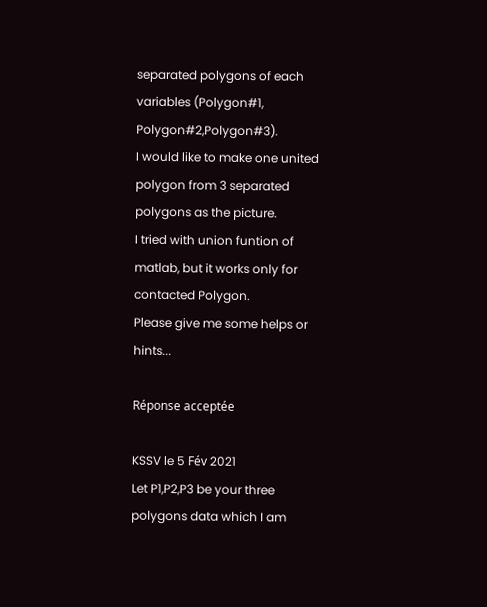separated polygons of each variables (Polygon#1, Polygon#2,Polygon#3).
I would like to make one united polygon from 3 separated polygons as the picture.
I tried with union funtion of matlab, but it works only for contacted Polygon.
Please give me some helps or hints...

Réponse acceptée

KSSV le 5 Fév 2021
Let P1,P2,P3 be your three polygons data which I am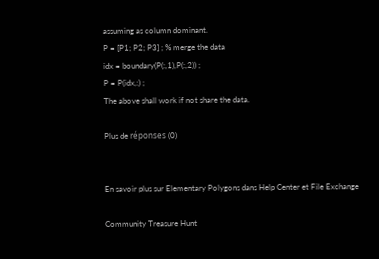assuming as column dominant.
P = [P1; P2; P3] ; % merge the data
idx = boundary(P(:,1),P(:,2)) ;
P = P(idx,:) ;
The above shall work if not share the data.

Plus de réponses (0)


En savoir plus sur Elementary Polygons dans Help Center et File Exchange

Community Treasure Hunt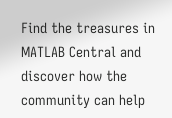Find the treasures in MATLAB Central and discover how the community can help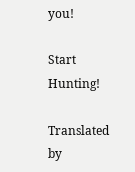you!

Start Hunting!

Translated by